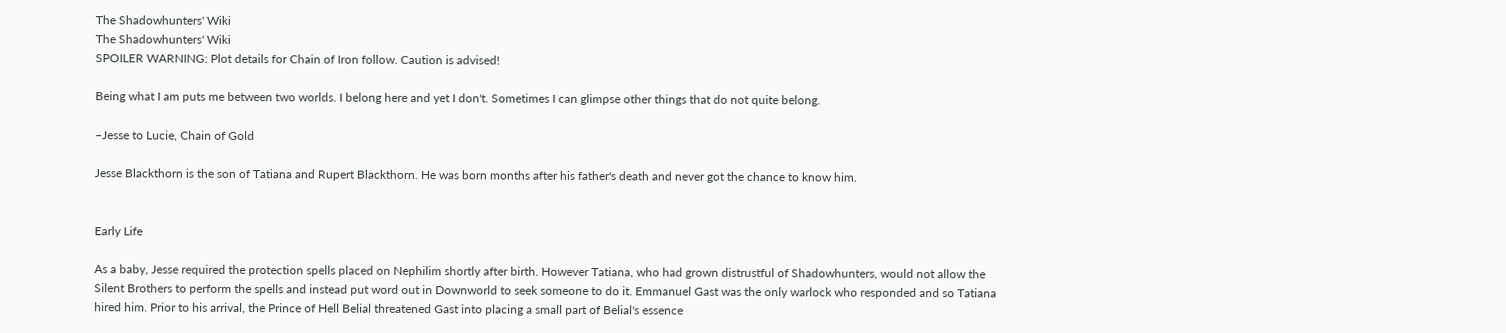The Shadowhunters' Wiki
The Shadowhunters' Wiki
SPOILER WARNING: Plot details for Chain of Iron follow. Caution is advised!

Being what I am puts me between two worlds. I belong here and yet I don't. Sometimes I can glimpse other things that do not quite belong.

–Jesse to Lucie, Chain of Gold

Jesse Blackthorn is the son of Tatiana and Rupert Blackthorn. He was born months after his father's death and never got the chance to know him.


Early Life

As a baby, Jesse required the protection spells placed on Nephilim shortly after birth. However Tatiana, who had grown distrustful of Shadowhunters, would not allow the Silent Brothers to perform the spells and instead put word out in Downworld to seek someone to do it. Emmanuel Gast was the only warlock who responded and so Tatiana hired him. Prior to his arrival, the Prince of Hell Belial threatened Gast into placing a small part of Belial's essence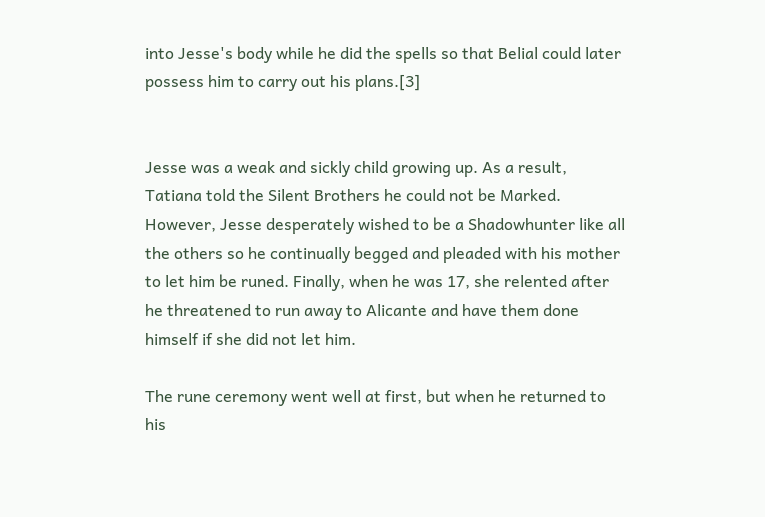into Jesse's body while he did the spells so that Belial could later possess him to carry out his plans.[3]


Jesse was a weak and sickly child growing up. As a result, Tatiana told the Silent Brothers he could not be Marked. However, Jesse desperately wished to be a Shadowhunter like all the others so he continually begged and pleaded with his mother to let him be runed. Finally, when he was 17, she relented after he threatened to run away to Alicante and have them done himself if she did not let him.

The rune ceremony went well at first, but when he returned to his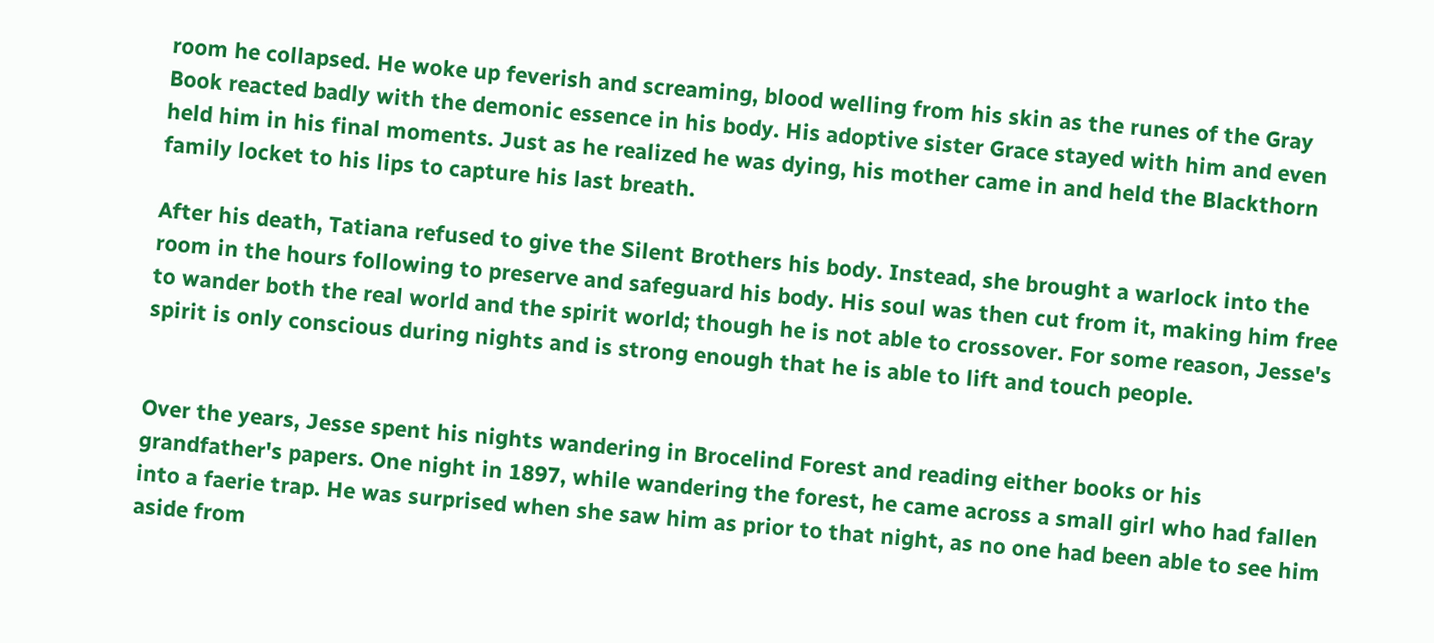room he collapsed. He woke up feverish and screaming, blood welling from his skin as the runes of the Gray Book reacted badly with the demonic essence in his body. His adoptive sister Grace stayed with him and even held him in his final moments. Just as he realized he was dying, his mother came in and held the Blackthorn family locket to his lips to capture his last breath.

After his death, Tatiana refused to give the Silent Brothers his body. Instead, she brought a warlock into the room in the hours following to preserve and safeguard his body. His soul was then cut from it, making him free to wander both the real world and the spirit world; though he is not able to crossover. For some reason, Jesse's spirit is only conscious during nights and is strong enough that he is able to lift and touch people.


Over the years, Jesse spent his nights wandering in Brocelind Forest and reading either books or his grandfather's papers. One night in 1897, while wandering the forest, he came across a small girl who had fallen into a faerie trap. He was surprised when she saw him as prior to that night, as no one had been able to see him aside from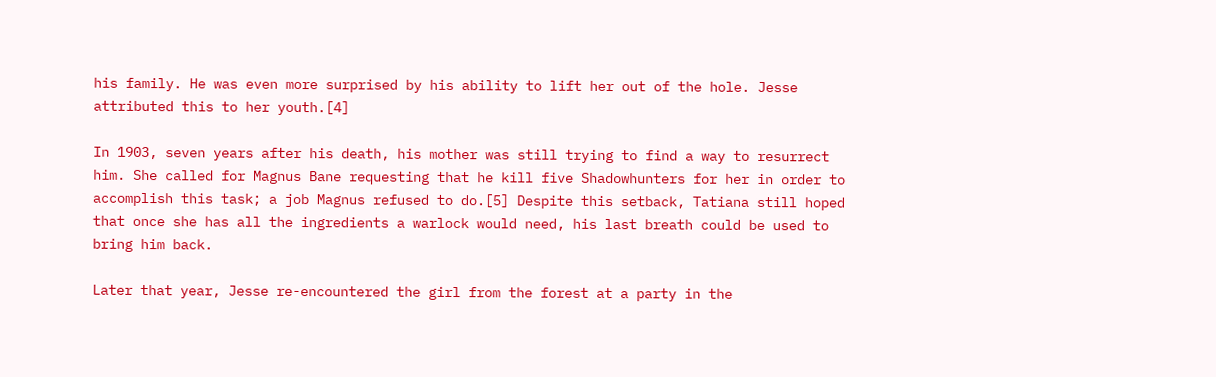his family. He was even more surprised by his ability to lift her out of the hole. Jesse attributed this to her youth.[4]

In 1903, seven years after his death, his mother was still trying to find a way to resurrect him. She called for Magnus Bane requesting that he kill five Shadowhunters for her in order to accomplish this task; a job Magnus refused to do.[5] Despite this setback, Tatiana still hoped that once she has all the ingredients a warlock would need, his last breath could be used to bring him back.

Later that year, Jesse re-encountered the girl from the forest at a party in the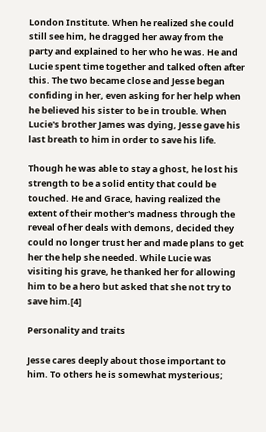London Institute. When he realized she could still see him, he dragged her away from the party and explained to her who he was. He and Lucie spent time together and talked often after this. The two became close and Jesse began confiding in her, even asking for her help when he believed his sister to be in trouble. When Lucie's brother James was dying, Jesse gave his last breath to him in order to save his life.

Though he was able to stay a ghost, he lost his strength to be a solid entity that could be touched. He and Grace, having realized the extent of their mother's madness through the reveal of her deals with demons, decided they could no longer trust her and made plans to get her the help she needed. While Lucie was visiting his grave, he thanked her for allowing him to be a hero but asked that she not try to save him.[4]

Personality and traits

Jesse cares deeply about those important to him. To others he is somewhat mysterious;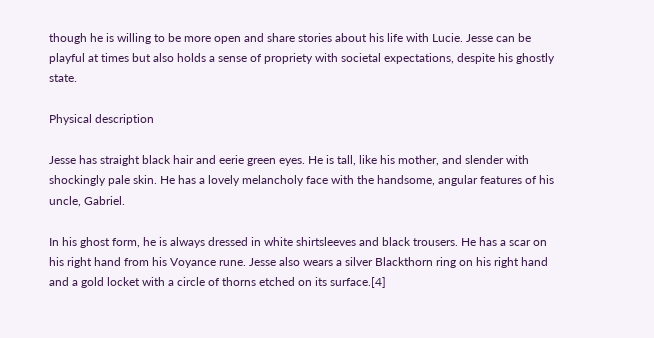though he is willing to be more open and share stories about his life with Lucie. Jesse can be playful at times but also holds a sense of propriety with societal expectations, despite his ghostly state.

Physical description

Jesse has straight black hair and eerie green eyes. He is tall, like his mother, and slender with shockingly pale skin. He has a lovely melancholy face with the handsome, angular features of his uncle, Gabriel.

In his ghost form, he is always dressed in white shirtsleeves and black trousers. He has a scar on his right hand from his Voyance rune. Jesse also wears a silver Blackthorn ring on his right hand and a gold locket with a circle of thorns etched on its surface.[4]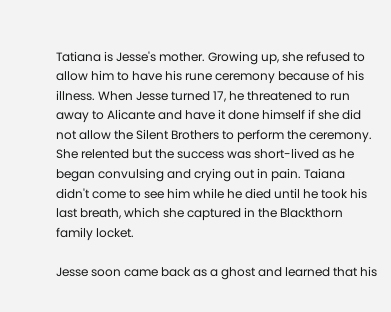Tatiana is Jesse's mother. Growing up, she refused to allow him to have his rune ceremony because of his illness. When Jesse turned 17, he threatened to run away to Alicante and have it done himself if she did not allow the Silent Brothers to perform the ceremony. She relented but the success was short-lived as he began convulsing and crying out in pain. Taiana didn't come to see him while he died until he took his last breath, which she captured in the Blackthorn family locket.

Jesse soon came back as a ghost and learned that his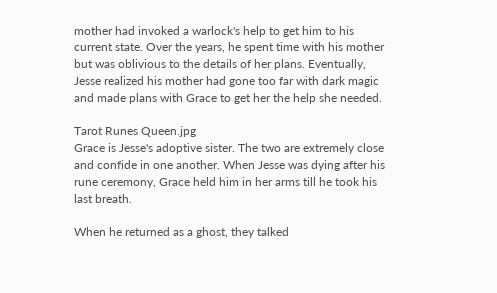mother had invoked a warlock's help to get him to his current state. Over the years, he spent time with his mother but was oblivious to the details of her plans. Eventually, Jesse realized his mother had gone too far with dark magic and made plans with Grace to get her the help she needed.

Tarot Runes Queen.jpg
Grace is Jesse's adoptive sister. The two are extremely close and confide in one another. When Jesse was dying after his rune ceremony, Grace held him in her arms till he took his last breath.

When he returned as a ghost, they talked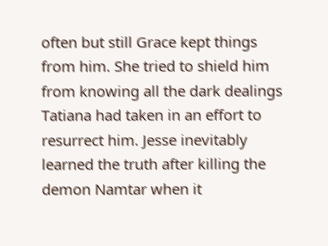often but still Grace kept things from him. She tried to shield him from knowing all the dark dealings Tatiana had taken in an effort to resurrect him. Jesse inevitably learned the truth after killing the demon Namtar when it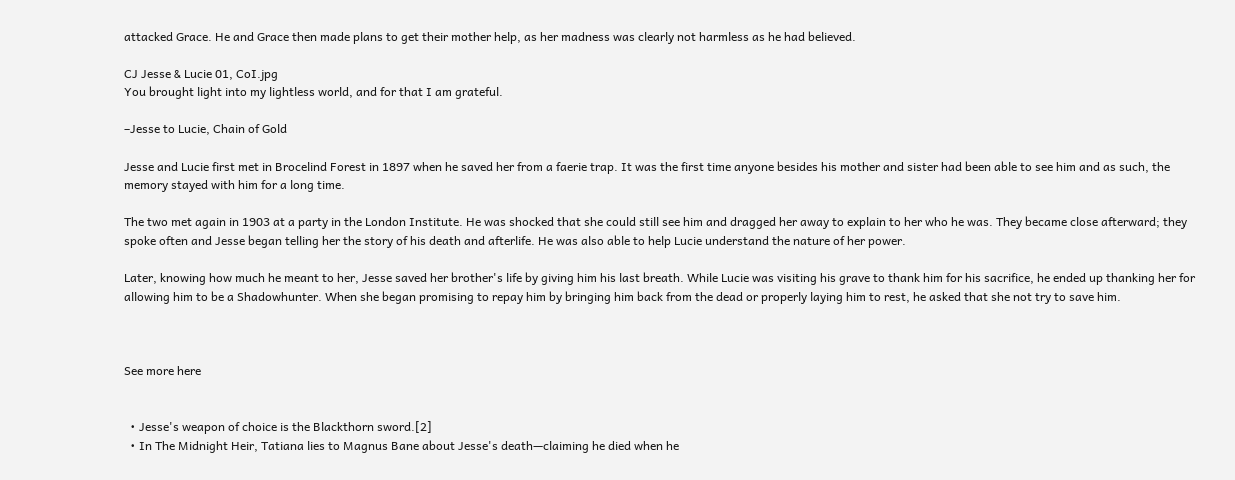attacked Grace. He and Grace then made plans to get their mother help, as her madness was clearly not harmless as he had believed.

CJ Jesse & Lucie 01, CoI.jpg
You brought light into my lightless world, and for that I am grateful.

–Jesse to Lucie, Chain of Gold

Jesse and Lucie first met in Brocelind Forest in 1897 when he saved her from a faerie trap. It was the first time anyone besides his mother and sister had been able to see him and as such, the memory stayed with him for a long time.

The two met again in 1903 at a party in the London Institute. He was shocked that she could still see him and dragged her away to explain to her who he was. They became close afterward; they spoke often and Jesse began telling her the story of his death and afterlife. He was also able to help Lucie understand the nature of her power.

Later, knowing how much he meant to her, Jesse saved her brother's life by giving him his last breath. While Lucie was visiting his grave to thank him for his sacrifice, he ended up thanking her for allowing him to be a Shadowhunter. When she began promising to repay him by bringing him back from the dead or properly laying him to rest, he asked that she not try to save him.



See more here


  • Jesse's weapon of choice is the Blackthorn sword.[2]
  • In The Midnight Heir, Tatiana lies to Magnus Bane about Jesse's death—claiming he died when he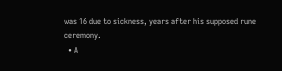was 16 due to sickness, years after his supposed rune ceremony.
  • A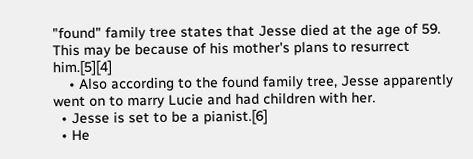"found" family tree states that Jesse died at the age of 59. This may be because of his mother's plans to resurrect him.[5][4]
    • Also according to the found family tree, Jesse apparently went on to marry Lucie and had children with her.
  • Jesse is set to be a pianist.[6]
  • He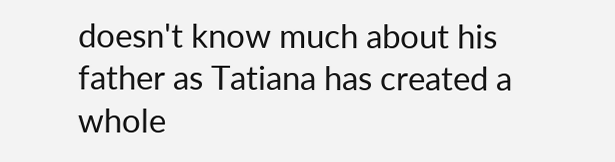doesn't know much about his father as Tatiana has created a whole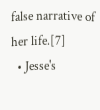false narrative of her life.[7]
  • Jesse's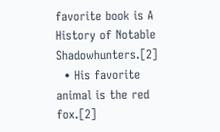favorite book is A History of Notable Shadowhunters.[2]
  • His favorite animal is the red fox.[2]